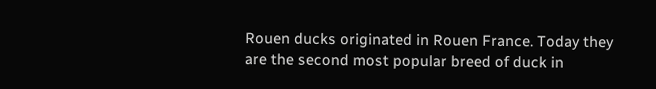Rouen ducks originated in Rouen France. Today they are the second most popular breed of duck in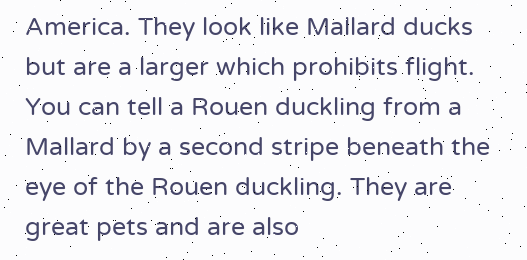America. They look like Mallard ducks but are a larger which prohibits flight. You can tell a Rouen duckling from a Mallard by a second stripe beneath the eye of the Rouen duckling. They are great pets and are also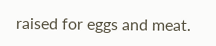raised for eggs and meat.